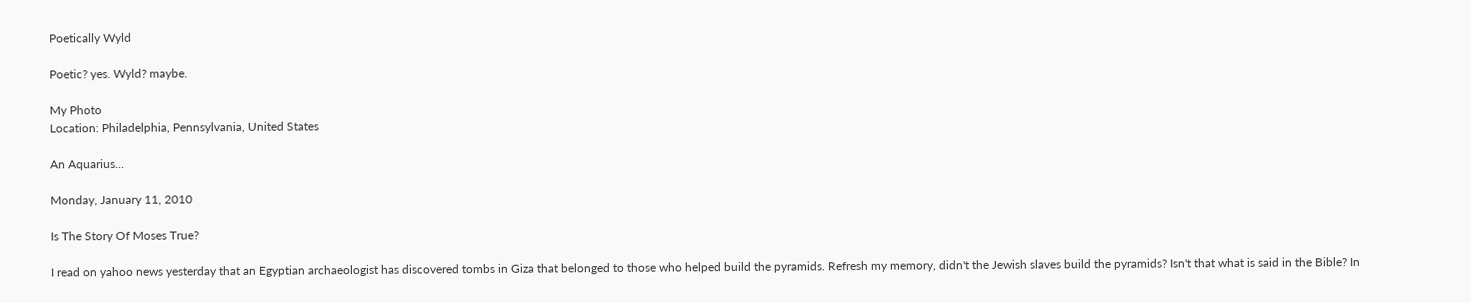Poetically Wyld

Poetic? yes. Wyld? maybe.

My Photo
Location: Philadelphia, Pennsylvania, United States

An Aquarius...

Monday, January 11, 2010

Is The Story Of Moses True?

I read on yahoo news yesterday that an Egyptian archaeologist has discovered tombs in Giza that belonged to those who helped build the pyramids. Refresh my memory, didn't the Jewish slaves build the pyramids? Isn't that what is said in the Bible? In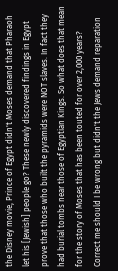the Disney movie, Prince of Egypt didn't Moses demand that Pharaoh let his [Jewish] people go? These newly discovered findings in Egypt prove that those who built the pyramids were NOT slaves. In fact they had burial tombs near those of Egyptian Kings. So what does that mean for the story of Moses that has been touted for over 2,000 years? Correct me should I be wrong but didn't the Jews demand reparation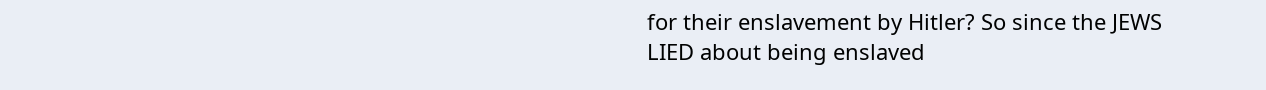for their enslavement by Hitler? So since the JEWS LIED about being enslaved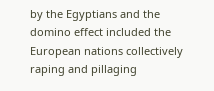by the Egyptians and the domino effect included the European nations collectively raping and pillaging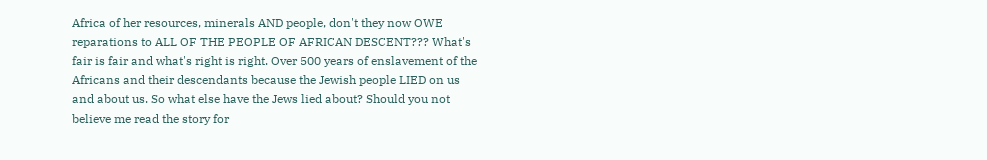Africa of her resources, minerals AND people, don't they now OWE reparations to ALL OF THE PEOPLE OF AFRICAN DESCENT??? What's fair is fair and what's right is right. Over 500 years of enslavement of the Africans and their descendants because the Jewish people LIED on us and about us. So what else have the Jews lied about? Should you not believe me read the story for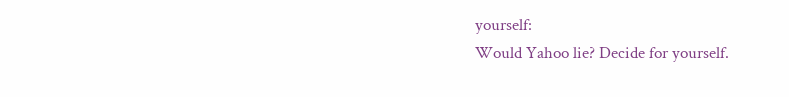yourself:
Would Yahoo lie? Decide for yourself.